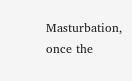Masturbation, once the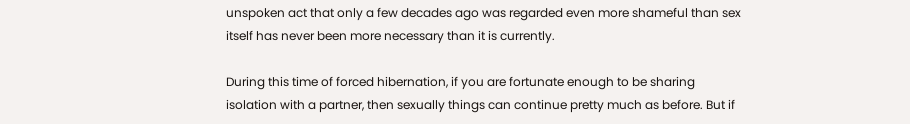unspoken act that only a few decades ago was regarded even more shameful than sex itself has never been more necessary than it is currently.

During this time of forced hibernation, if you are fortunate enough to be sharing isolation with a partner, then sexually things can continue pretty much as before. But if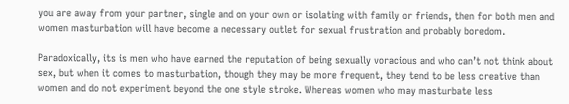you are away from your partner, single and on your own or isolating with family or friends, then for both men and women masturbation will have become a necessary outlet for sexual frustration and probably boredom.

Paradoxically, its is men who have earned the reputation of being sexually voracious and who can’t not think about sex, but when it comes to masturbation, though they may be more frequent, they tend to be less creative than women and do not experiment beyond the one style stroke. Whereas women who may masturbate less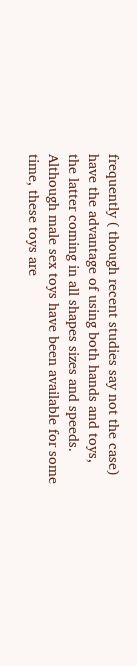frequently ( though recent studies say not the case) have the advantage of using both hands and toys, the latter coming in all shapes sizes and speeds. Although male sex toys have been available for some time, these toys are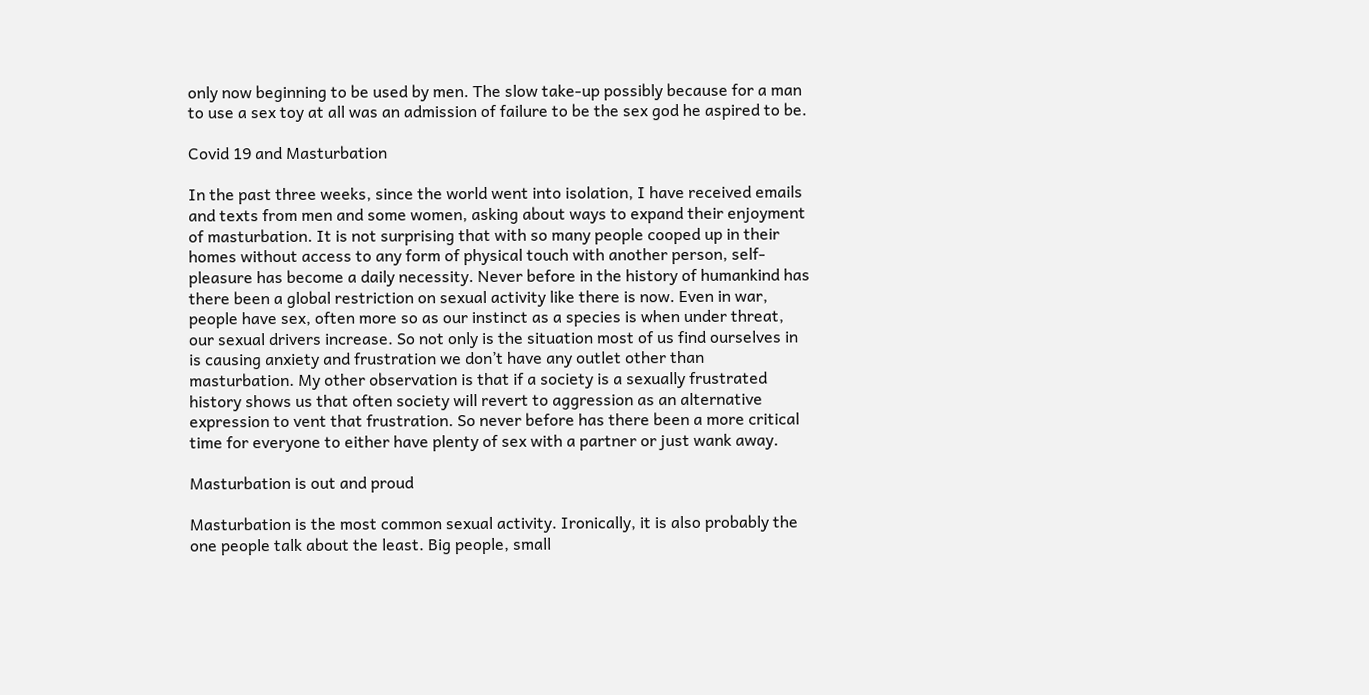only now beginning to be used by men. The slow take-up possibly because for a man to use a sex toy at all was an admission of failure to be the sex god he aspired to be.

Covid 19 and Masturbation

In the past three weeks, since the world went into isolation, I have received emails and texts from men and some women, asking about ways to expand their enjoyment of masturbation. It is not surprising that with so many people cooped up in their homes without access to any form of physical touch with another person, self-pleasure has become a daily necessity. Never before in the history of humankind has there been a global restriction on sexual activity like there is now. Even in war, people have sex, often more so as our instinct as a species is when under threat, our sexual drivers increase. So not only is the situation most of us find ourselves in is causing anxiety and frustration we don’t have any outlet other than masturbation. My other observation is that if a society is a sexually frustrated history shows us that often society will revert to aggression as an alternative expression to vent that frustration. So never before has there been a more critical time for everyone to either have plenty of sex with a partner or just wank away.

Masturbation is out and proud

Masturbation is the most common sexual activity. Ironically, it is also probably the one people talk about the least. Big people, small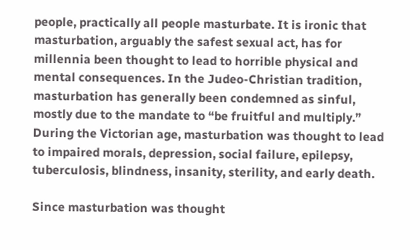people, practically all people masturbate. It is ironic that masturbation, arguably the safest sexual act, has for millennia been thought to lead to horrible physical and mental consequences. In the Judeo-Christian tradition, masturbation has generally been condemned as sinful, mostly due to the mandate to “be fruitful and multiply.” During the Victorian age, masturbation was thought to lead to impaired morals, depression, social failure, epilepsy, tuberculosis, blindness, insanity, sterility, and early death.

Since masturbation was thought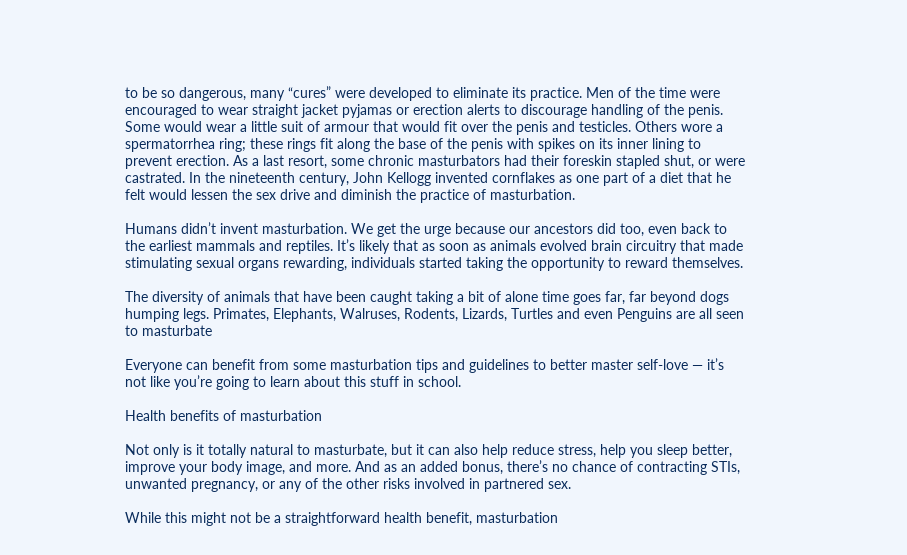to be so dangerous, many “cures” were developed to eliminate its practice. Men of the time were encouraged to wear straight jacket pyjamas or erection alerts to discourage handling of the penis. Some would wear a little suit of armour that would fit over the penis and testicles. Others wore a spermatorrhea ring; these rings fit along the base of the penis with spikes on its inner lining to prevent erection. As a last resort, some chronic masturbators had their foreskin stapled shut, or were castrated. In the nineteenth century, John Kellogg invented cornflakes as one part of a diet that he felt would lessen the sex drive and diminish the practice of masturbation.

Humans didn’t invent masturbation. We get the urge because our ancestors did too, even back to the earliest mammals and reptiles. It’s likely that as soon as animals evolved brain circuitry that made stimulating sexual organs rewarding, individuals started taking the opportunity to reward themselves.

The diversity of animals that have been caught taking a bit of alone time goes far, far beyond dogs humping legs. Primates, Elephants, Walruses, Rodents, Lizards, Turtles and even Penguins are all seen to masturbate

Everyone can benefit from some masturbation tips and guidelines to better master self-love — it’s not like you’re going to learn about this stuff in school.

Health benefits of masturbation

Not only is it totally natural to masturbate, but it can also help reduce stress, help you sleep better, improve your body image, and more. And as an added bonus, there’s no chance of contracting STIs, unwanted pregnancy, or any of the other risks involved in partnered sex.

While this might not be a straightforward health benefit, masturbation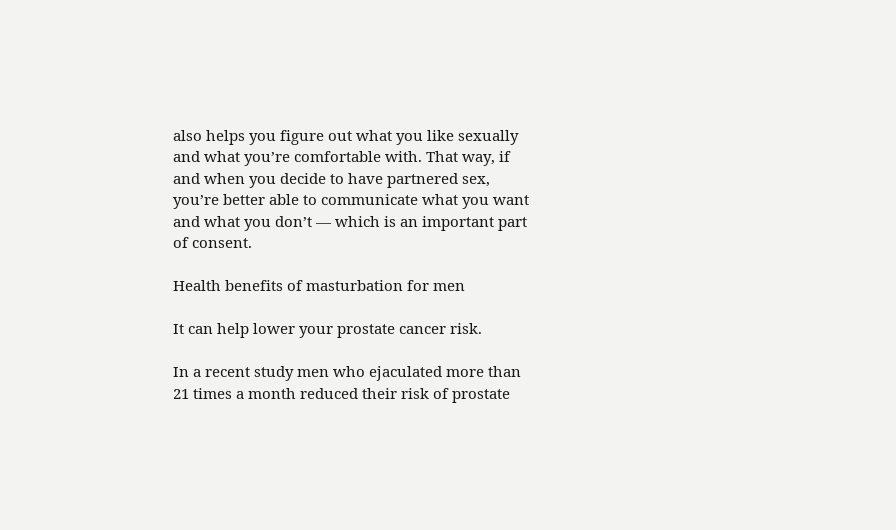also helps you figure out what you like sexually and what you’re comfortable with. That way, if and when you decide to have partnered sex, you’re better able to communicate what you want and what you don’t — which is an important part of consent.

Health benefits of masturbation for men

It can help lower your prostate cancer risk.

In a recent study men who ejaculated more than 21 times a month reduced their risk of prostate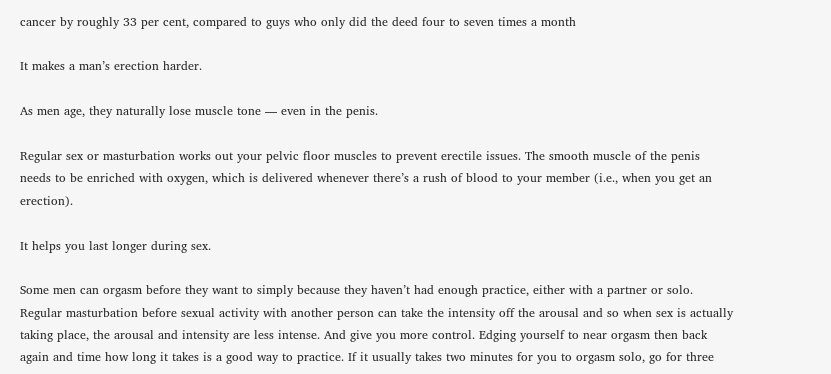cancer by roughly 33 per cent, compared to guys who only did the deed four to seven times a month

It makes a man’s erection harder.

As men age, they naturally lose muscle tone — even in the penis.

Regular sex or masturbation works out your pelvic floor muscles to prevent erectile issues. The smooth muscle of the penis needs to be enriched with oxygen, which is delivered whenever there’s a rush of blood to your member (i.e., when you get an erection).

It helps you last longer during sex.

Some men can orgasm before they want to simply because they haven’t had enough practice, either with a partner or solo. Regular masturbation before sexual activity with another person can take the intensity off the arousal and so when sex is actually taking place, the arousal and intensity are less intense. And give you more control. Edging yourself to near orgasm then back again and time how long it takes is a good way to practice. If it usually takes two minutes for you to orgasm solo, go for three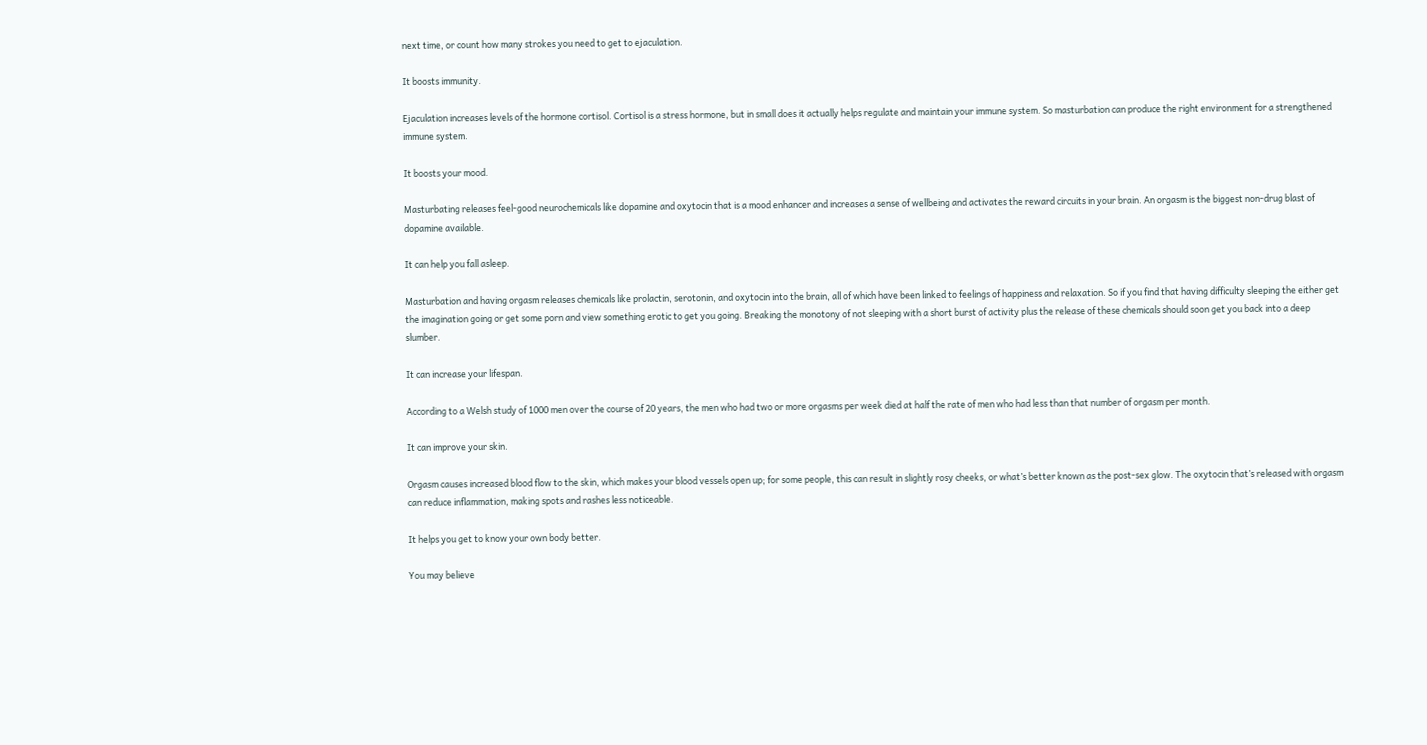next time, or count how many strokes you need to get to ejaculation.

It boosts immunity.

Ejaculation increases levels of the hormone cortisol. Cortisol is a stress hormone, but in small does it actually helps regulate and maintain your immune system. So masturbation can produce the right environment for a strengthened immune system.

It boosts your mood.

Masturbating releases feel-good neurochemicals like dopamine and oxytocin that is a mood enhancer and increases a sense of wellbeing and activates the reward circuits in your brain. An orgasm is the biggest non-drug blast of dopamine available.

It can help you fall asleep.

Masturbation and having orgasm releases chemicals like prolactin, serotonin, and oxytocin into the brain, all of which have been linked to feelings of happiness and relaxation. So if you find that having difficulty sleeping the either get the imagination going or get some porn and view something erotic to get you going. Breaking the monotony of not sleeping with a short burst of activity plus the release of these chemicals should soon get you back into a deep slumber.

It can increase your lifespan.

According to a Welsh study of 1000 men over the course of 20 years, the men who had two or more orgasms per week died at half the rate of men who had less than that number of orgasm per month.

It can improve your skin.

Orgasm causes increased blood flow to the skin, which makes your blood vessels open up; for some people, this can result in slightly rosy cheeks, or what’s better known as the post-sex glow. The oxytocin that’s released with orgasm can reduce inflammation, making spots and rashes less noticeable.

It helps you get to know your own body better.

You may believe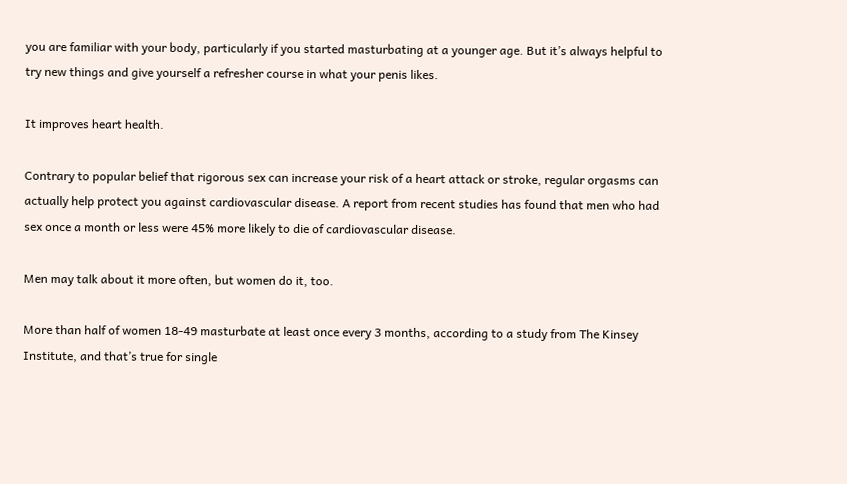you are familiar with your body, particularly if you started masturbating at a younger age. But it’s always helpful to try new things and give yourself a refresher course in what your penis likes.

It improves heart health.

Contrary to popular belief that rigorous sex can increase your risk of a heart attack or stroke, regular orgasms can actually help protect you against cardiovascular disease. A report from recent studies has found that men who had sex once a month or less were 45% more likely to die of cardiovascular disease.

Men may talk about it more often, but women do it, too.

More than half of women 18-49 masturbate at least once every 3 months, according to a study from The Kinsey Institute, and that’s true for single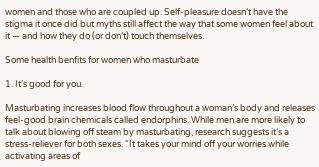women and those who are coupled up. Self-pleasure doesn’t have the stigma it once did but myths still affect the way that some women feel about it — and how they do (or don’t) touch themselves.

Some health benfits for women who masturbate

1. It’s good for you.

Masturbating increases blood flow throughout a woman’s body and releases feel-good brain chemicals called endorphins. While men are more likely to talk about blowing off steam by masturbating, research suggests it’s a stress-reliever for both sexes. “It takes your mind off your worries while activating areas of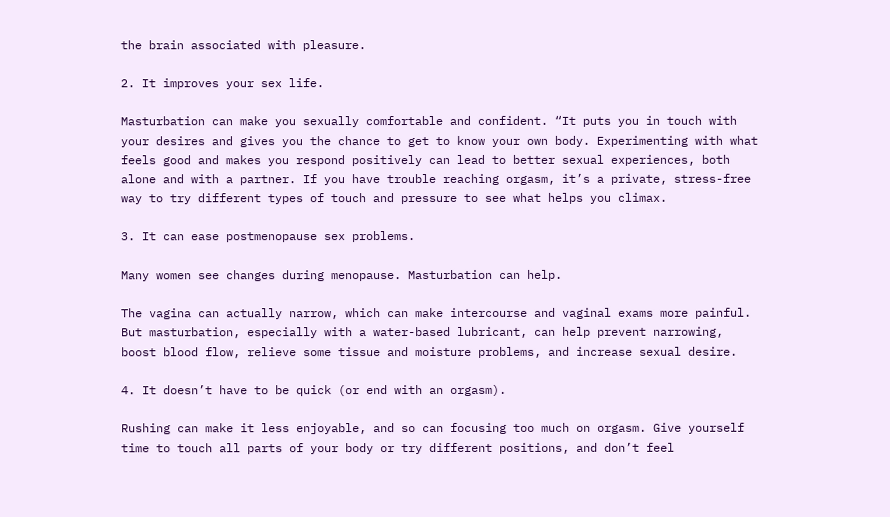the brain associated with pleasure.

2. It improves your sex life.

Masturbation can make you sexually comfortable and confident. “It puts you in touch with your desires and gives you the chance to get to know your own body. Experimenting with what feels good and makes you respond positively can lead to better sexual experiences, both alone and with a partner. If you have trouble reaching orgasm, it’s a private, stress-free way to try different types of touch and pressure to see what helps you climax.

3. It can ease postmenopause sex problems.

Many women see changes during menopause. Masturbation can help.

The vagina can actually narrow, which can make intercourse and vaginal exams more painful. But masturbation, especially with a water-based lubricant, can help prevent narrowing, boost blood flow, relieve some tissue and moisture problems, and increase sexual desire.

4. It doesn’t have to be quick (or end with an orgasm).

Rushing can make it less enjoyable, and so can focusing too much on orgasm. Give yourself time to touch all parts of your body or try different positions, and don’t feel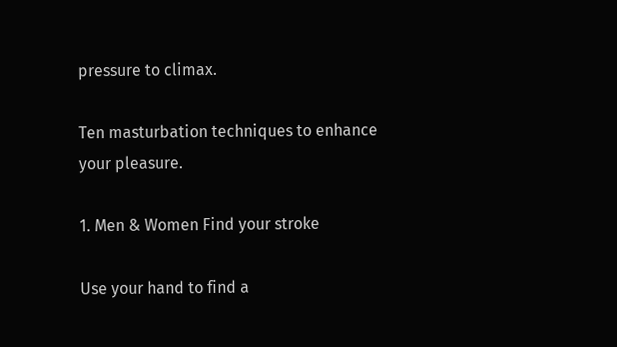pressure to climax.

Ten masturbation techniques to enhance your pleasure.

1. Men & Women Find your stroke

Use your hand to find a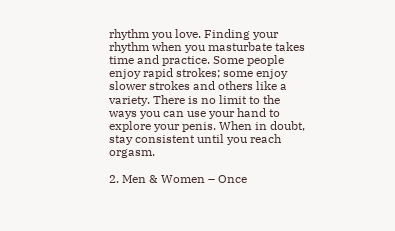rhythm you love. Finding your rhythm when you masturbate takes time and practice. Some people enjoy rapid strokes; some enjoy slower strokes and others like a variety. There is no limit to the ways you can use your hand to explore your penis. When in doubt, stay consistent until you reach orgasm.

2. Men & Women – Once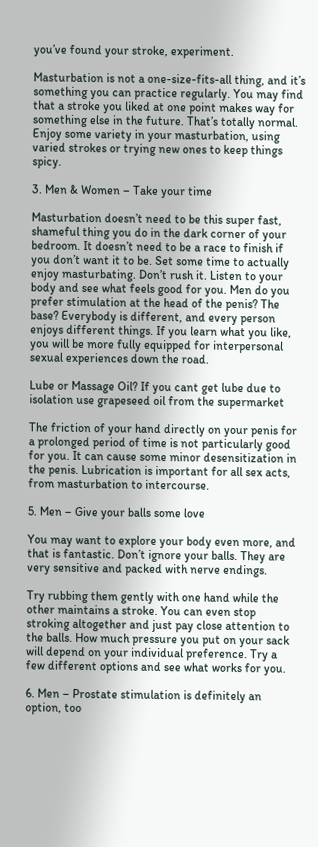you’ve found your stroke, experiment.

Masturbation is not a one-size-fits-all thing, and it’s something you can practice regularly. You may find that a stroke you liked at one point makes way for something else in the future. That’s totally normal. Enjoy some variety in your masturbation, using varied strokes or trying new ones to keep things spicy.

3. Men & Women – Take your time

Masturbation doesn’t need to be this super fast, shameful thing you do in the dark corner of your bedroom. It doesn’t need to be a race to finish if you don’t want it to be. Set some time to actually enjoy masturbating. Don’t rush it. Listen to your body and see what feels good for you. Men do you prefer stimulation at the head of the penis? The base? Everybody is different, and every person enjoys different things. If you learn what you like, you will be more fully equipped for interpersonal sexual experiences down the road.

Lube or Massage Oil? If you cant get lube due to isolation use grapeseed oil from the supermarket

The friction of your hand directly on your penis for a prolonged period of time is not particularly good for you. It can cause some minor desensitization in the penis. Lubrication is important for all sex acts, from masturbation to intercourse.

5. Men – Give your balls some love

You may want to explore your body even more, and that is fantastic. Don’t ignore your balls. They are very sensitive and packed with nerve endings.

Try rubbing them gently with one hand while the other maintains a stroke. You can even stop stroking altogether and just pay close attention to the balls. How much pressure you put on your sack will depend on your individual preference. Try a few different options and see what works for you.

6. Men – Prostate stimulation is definitely an option, too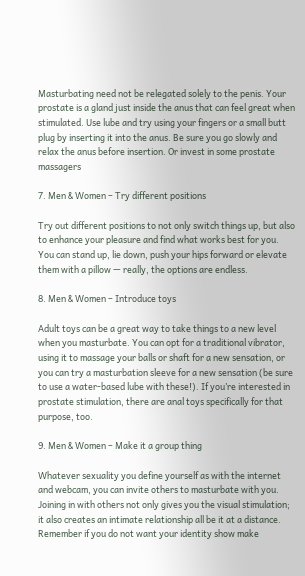Masturbating need not be relegated solely to the penis. Your prostate is a gland just inside the anus that can feel great when stimulated. Use lube and try using your fingers or a small butt plug by inserting it into the anus. Be sure you go slowly and relax the anus before insertion. Or invest in some prostate massagers

7. Men & Women – Try different positions

Try out different positions to not only switch things up, but also to enhance your pleasure and find what works best for you. You can stand up, lie down, push your hips forward or elevate them with a pillow — really, the options are endless.

8. Men & Women – Introduce toys

Adult toys can be a great way to take things to a new level when you masturbate. You can opt for a traditional vibrator, using it to massage your balls or shaft for a new sensation, or you can try a masturbation sleeve for a new sensation (be sure to use a water-based lube with these!). If you’re interested in prostate stimulation, there are anal toys specifically for that purpose, too.

9. Men & Women – Make it a group thing

Whatever sexuality you define yourself as with the internet and webcam, you can invite others to masturbate with you. Joining in with others not only gives you the visual stimulation; it also creates an intimate relationship all be it at a distance. Remember if you do not want your identity show make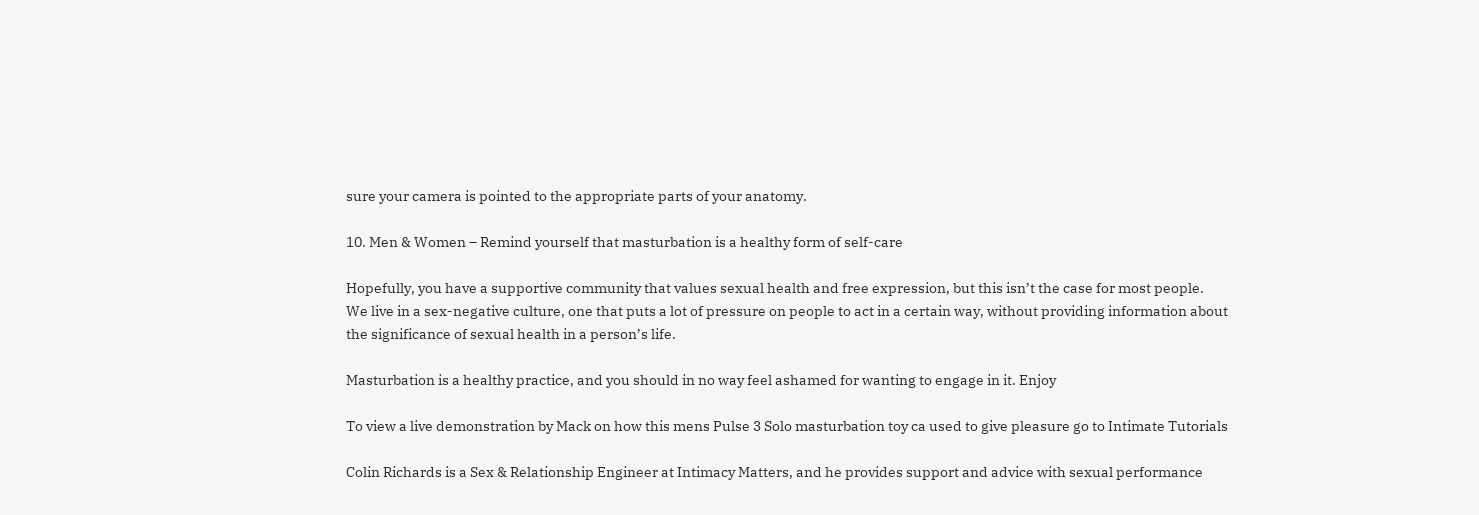sure your camera is pointed to the appropriate parts of your anatomy.

10. Men & Women – Remind yourself that masturbation is a healthy form of self-care

Hopefully, you have a supportive community that values sexual health and free expression, but this isn’t the case for most people. We live in a sex-negative culture, one that puts a lot of pressure on people to act in a certain way, without providing information about the significance of sexual health in a person’s life.

Masturbation is a healthy practice, and you should in no way feel ashamed for wanting to engage in it. Enjoy

To view a live demonstration by Mack on how this mens Pulse 3 Solo masturbation toy ca used to give pleasure go to Intimate Tutorials

Colin Richards is a Sex & Relationship Engineer at Intimacy Matters, and he provides support and advice with sexual performance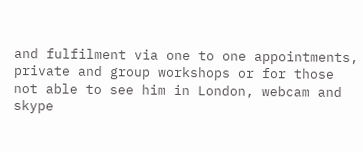and fulfilment via one to one appointments, private and group workshops or for those not able to see him in London, webcam and skype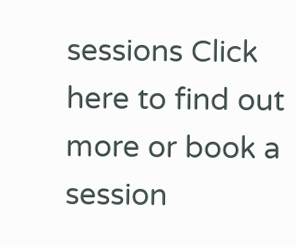sessions Click here to find out more or book a session